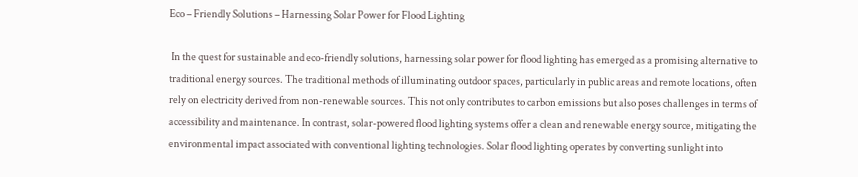Eco – Friendly Solutions – Harnessing Solar Power for Flood Lighting

 In the quest for sustainable and eco-friendly solutions, harnessing solar power for flood lighting has emerged as a promising alternative to traditional energy sources. The traditional methods of illuminating outdoor spaces, particularly in public areas and remote locations, often rely on electricity derived from non-renewable sources. This not only contributes to carbon emissions but also poses challenges in terms of accessibility and maintenance. In contrast, solar-powered flood lighting systems offer a clean and renewable energy source, mitigating the environmental impact associated with conventional lighting technologies. Solar flood lighting operates by converting sunlight into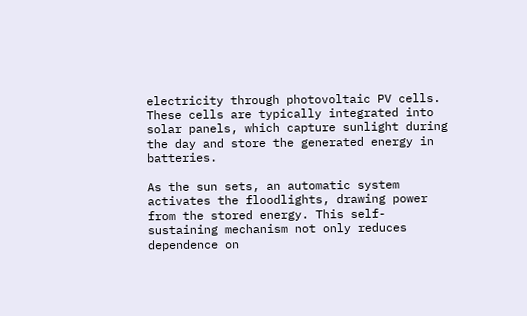electricity through photovoltaic PV cells. These cells are typically integrated into solar panels, which capture sunlight during the day and store the generated energy in batteries.

As the sun sets, an automatic system activates the floodlights, drawing power from the stored energy. This self-sustaining mechanism not only reduces dependence on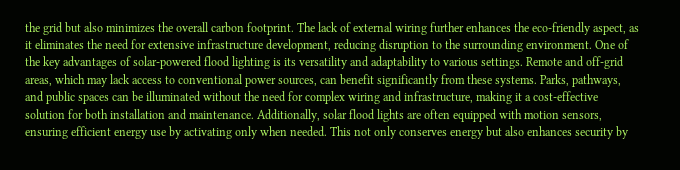the grid but also minimizes the overall carbon footprint. The lack of external wiring further enhances the eco-friendly aspect, as it eliminates the need for extensive infrastructure development, reducing disruption to the surrounding environment. One of the key advantages of solar-powered flood lighting is its versatility and adaptability to various settings. Remote and off-grid areas, which may lack access to conventional power sources, can benefit significantly from these systems. Parks, pathways, and public spaces can be illuminated without the need for complex wiring and infrastructure, making it a cost-effective solution for both installation and maintenance. Additionally, solar flood lights are often equipped with motion sensors, ensuring efficient energy use by activating only when needed. This not only conserves energy but also enhances security by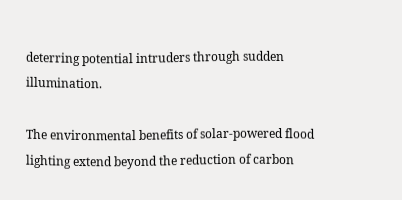deterring potential intruders through sudden illumination.

The environmental benefits of solar-powered flood lighting extend beyond the reduction of carbon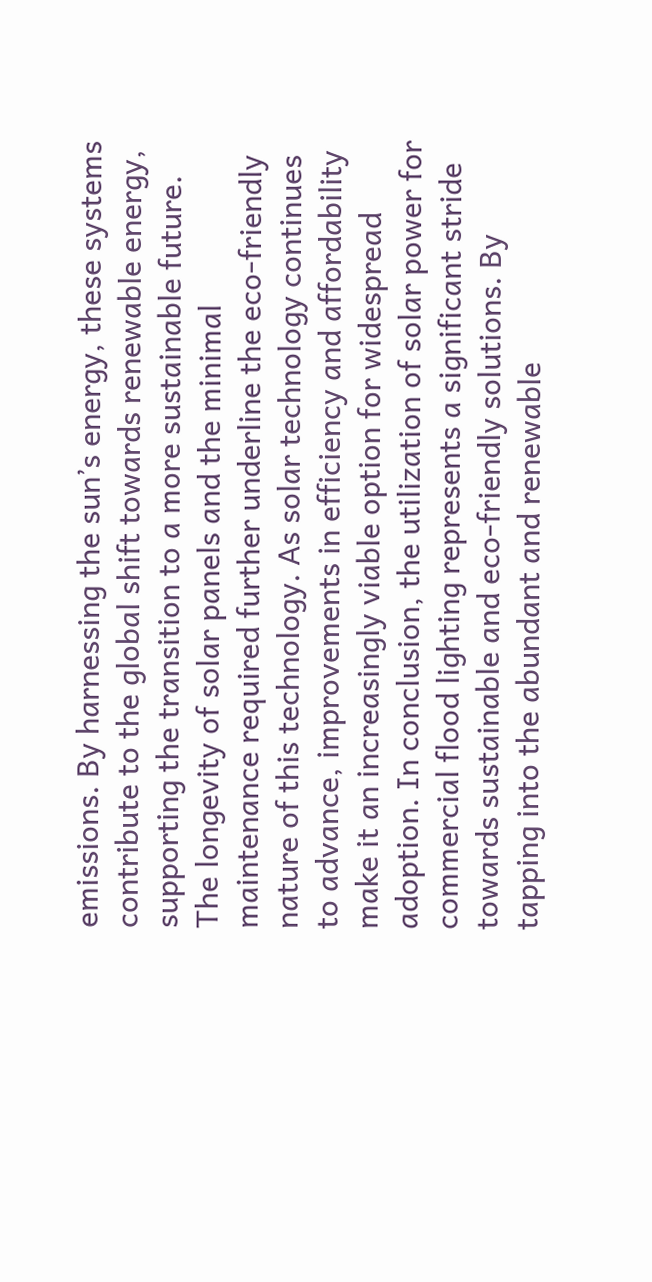emissions. By harnessing the sun’s energy, these systems contribute to the global shift towards renewable energy, supporting the transition to a more sustainable future. The longevity of solar panels and the minimal maintenance required further underline the eco-friendly nature of this technology. As solar technology continues to advance, improvements in efficiency and affordability make it an increasingly viable option for widespread adoption. In conclusion, the utilization of solar power for commercial flood lighting represents a significant stride towards sustainable and eco-friendly solutions. By tapping into the abundant and renewable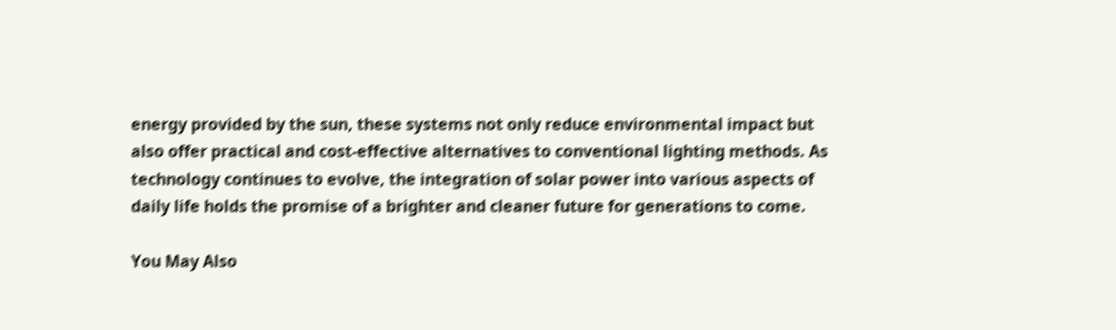energy provided by the sun, these systems not only reduce environmental impact but also offer practical and cost-effective alternatives to conventional lighting methods. As technology continues to evolve, the integration of solar power into various aspects of daily life holds the promise of a brighter and cleaner future for generations to come.

You May Also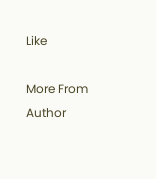Like

More From Author